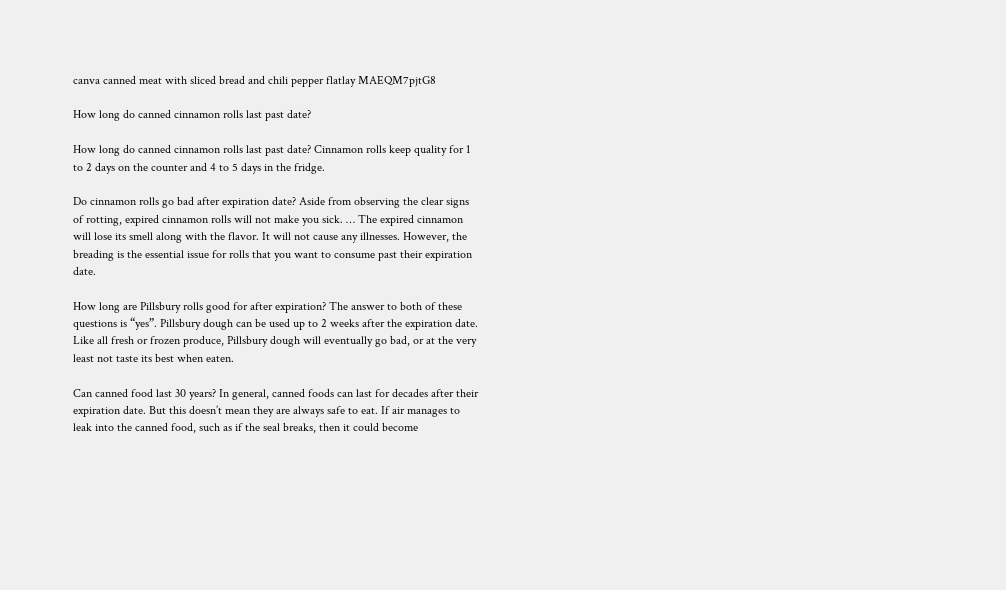canva canned meat with sliced bread and chili pepper flatlay MAEQM7pjtG8

How long do canned cinnamon rolls last past date?

How long do canned cinnamon rolls last past date? Cinnamon rolls keep quality for 1 to 2 days on the counter and 4 to 5 days in the fridge.

Do cinnamon rolls go bad after expiration date? Aside from observing the clear signs of rotting, expired cinnamon rolls will not make you sick. … The expired cinnamon will lose its smell along with the flavor. It will not cause any illnesses. However, the breading is the essential issue for rolls that you want to consume past their expiration date.

How long are Pillsbury rolls good for after expiration? The answer to both of these questions is “yes”. Pillsbury dough can be used up to 2 weeks after the expiration date. Like all fresh or frozen produce, Pillsbury dough will eventually go bad, or at the very least not taste its best when eaten.

Can canned food last 30 years? In general, canned foods can last for decades after their expiration date. But this doesn’t mean they are always safe to eat. If air manages to leak into the canned food, such as if the seal breaks, then it could become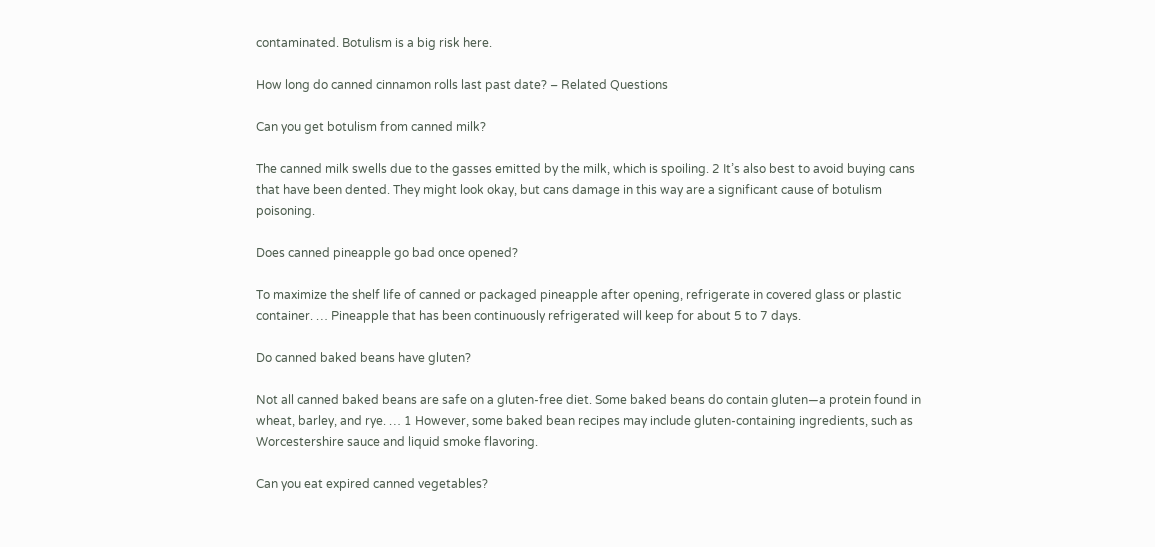contaminated. Botulism is a big risk here.

How long do canned cinnamon rolls last past date? – Related Questions

Can you get botulism from canned milk?

The canned milk swells due to the gasses emitted by the milk, which is spoiling. 2 It’s also best to avoid buying cans that have been dented. They might look okay, but cans damage in this way are a significant cause of botulism poisoning.

Does canned pineapple go bad once opened?

To maximize the shelf life of canned or packaged pineapple after opening, refrigerate in covered glass or plastic container. … Pineapple that has been continuously refrigerated will keep for about 5 to 7 days.

Do canned baked beans have gluten?

Not all canned baked beans are safe on a gluten-free diet. Some baked beans do contain gluten—a protein found in wheat, barley, and rye. … 1 However, some baked bean recipes may include gluten-containing ingredients, such as Worcestershire sauce and liquid smoke flavoring.

Can you eat expired canned vegetables?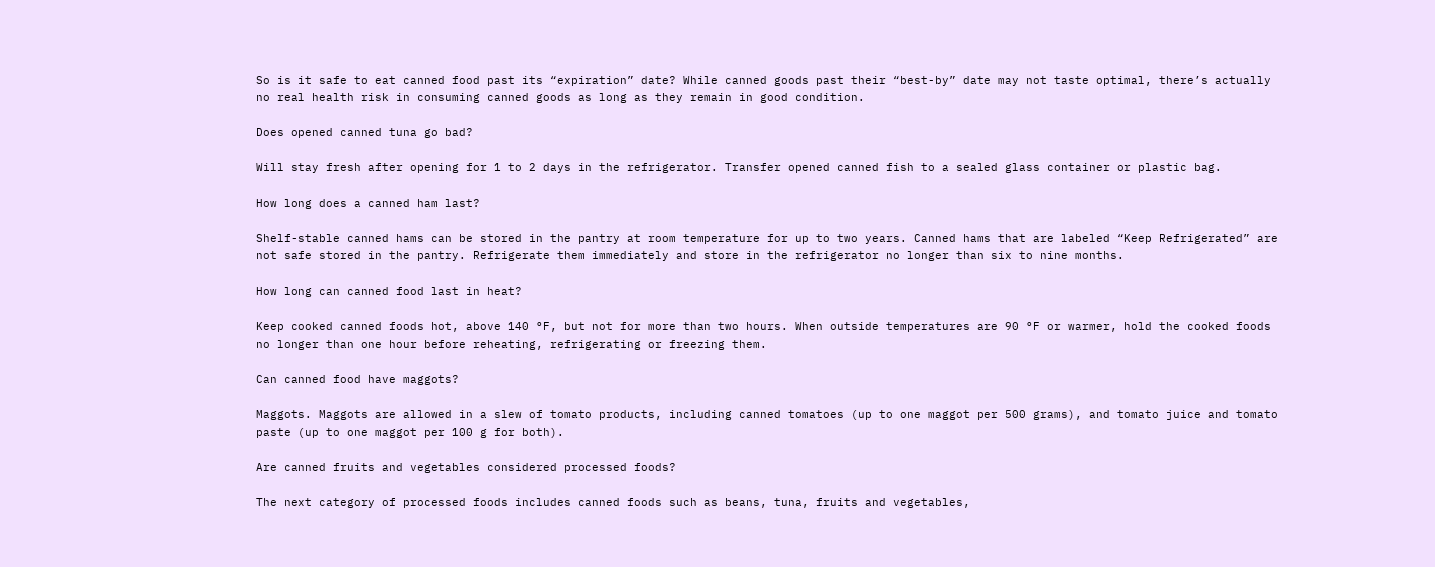So is it safe to eat canned food past its “expiration” date? While canned goods past their “best-by” date may not taste optimal, there’s actually no real health risk in consuming canned goods as long as they remain in good condition.

Does opened canned tuna go bad?

Will stay fresh after opening for 1 to 2 days in the refrigerator. Transfer opened canned fish to a sealed glass container or plastic bag.

How long does a canned ham last?

Shelf-stable canned hams can be stored in the pantry at room temperature for up to two years. Canned hams that are labeled “Keep Refrigerated” are not safe stored in the pantry. Refrigerate them immediately and store in the refrigerator no longer than six to nine months.

How long can canned food last in heat?

Keep cooked canned foods hot, above 140 °F, but not for more than two hours. When outside temperatures are 90 °F or warmer, hold the cooked foods no longer than one hour before reheating, refrigerating or freezing them.

Can canned food have maggots?

Maggots. Maggots are allowed in a slew of tomato products, including canned tomatoes (up to one maggot per 500 grams), and tomato juice and tomato paste (up to one maggot per 100 g for both).

Are canned fruits and vegetables considered processed foods?

The next category of processed foods includes canned foods such as beans, tuna, fruits and vegetables,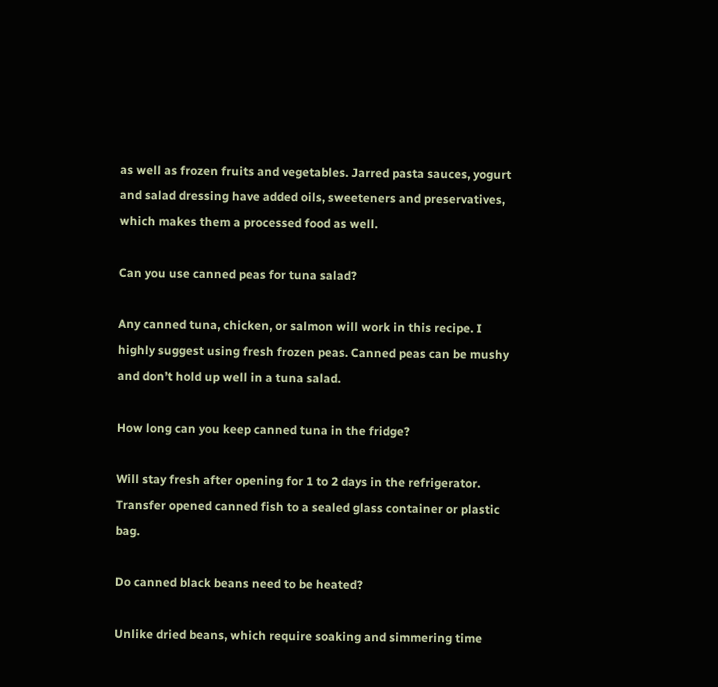as well as frozen fruits and vegetables. Jarred pasta sauces, yogurt and salad dressing have added oils, sweeteners and preservatives, which makes them a processed food as well.

Can you use canned peas for tuna salad?

Any canned tuna, chicken, or salmon will work in this recipe. I highly suggest using fresh frozen peas. Canned peas can be mushy and don’t hold up well in a tuna salad.

How long can you keep canned tuna in the fridge?

Will stay fresh after opening for 1 to 2 days in the refrigerator. Transfer opened canned fish to a sealed glass container or plastic bag.

Do canned black beans need to be heated?

Unlike dried beans, which require soaking and simmering time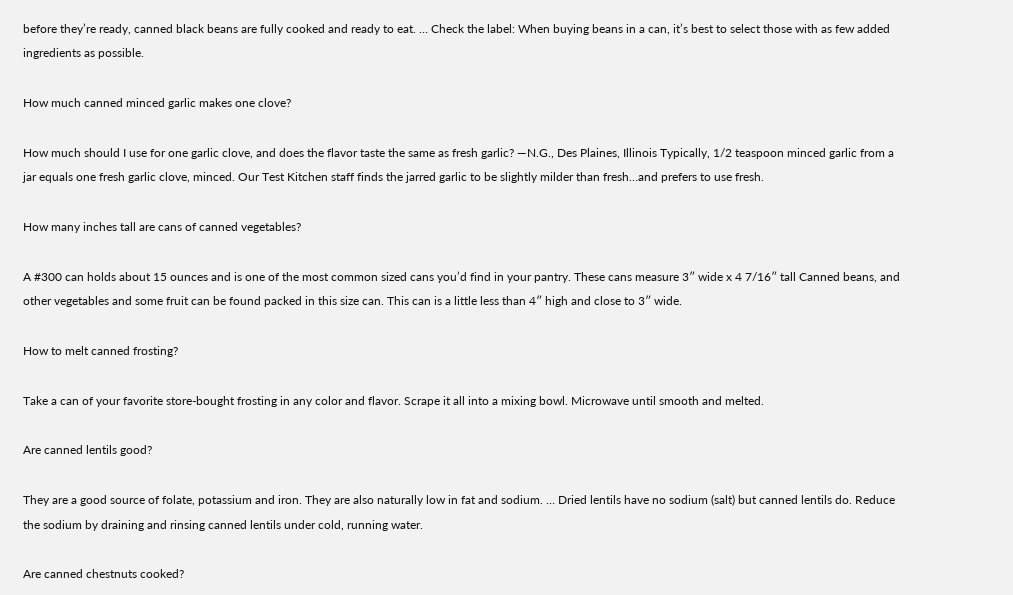before they’re ready, canned black beans are fully cooked and ready to eat. … Check the label: When buying beans in a can, it’s best to select those with as few added ingredients as possible.

How much canned minced garlic makes one clove?

How much should I use for one garlic clove, and does the flavor taste the same as fresh garlic? —N.G., Des Plaines, Illinois Typically, 1/2 teaspoon minced garlic from a jar equals one fresh garlic clove, minced. Our Test Kitchen staff finds the jarred garlic to be slightly milder than fresh…and prefers to use fresh.

How many inches tall are cans of canned vegetables?

A #300 can holds about 15 ounces and is one of the most common sized cans you’d find in your pantry. These cans measure 3″ wide x 4 7/16″ tall Canned beans, and other vegetables and some fruit can be found packed in this size can. This can is a little less than 4″ high and close to 3″ wide.

How to melt canned frosting?

Take a can of your favorite store-bought frosting in any color and flavor. Scrape it all into a mixing bowl. Microwave until smooth and melted.

Are canned lentils good?

They are a good source of folate, potassium and iron. They are also naturally low in fat and sodium. … Dried lentils have no sodium (salt) but canned lentils do. Reduce the sodium by draining and rinsing canned lentils under cold, running water.

Are canned chestnuts cooked?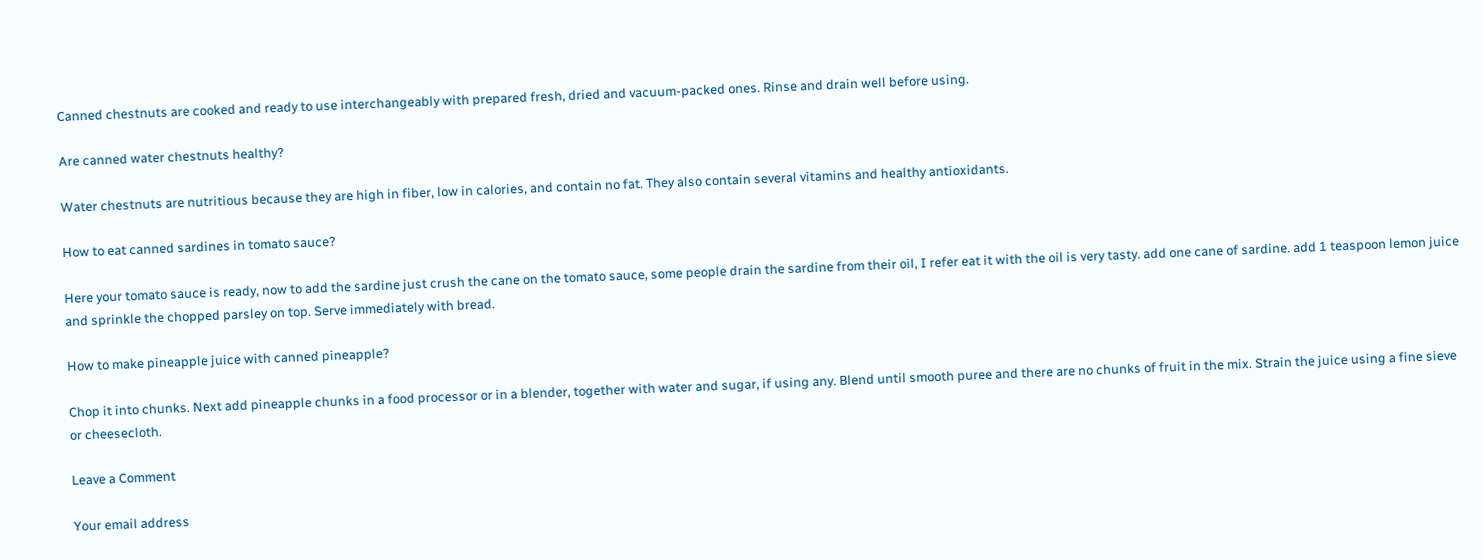Canned chestnuts are cooked and ready to use interchangeably with prepared fresh, dried and vacuum-packed ones. Rinse and drain well before using.

Are canned water chestnuts healthy?

Water chestnuts are nutritious because they are high in fiber, low in calories, and contain no fat. They also contain several vitamins and healthy antioxidants.

How to eat canned sardines in tomato sauce?

Here your tomato sauce is ready, now to add the sardine just crush the cane on the tomato sauce, some people drain the sardine from their oil, I refer eat it with the oil is very tasty. add one cane of sardine. add 1 teaspoon lemon juice and sprinkle the chopped parsley on top. Serve immediately with bread.

How to make pineapple juice with canned pineapple?

Chop it into chunks. Next add pineapple chunks in a food processor or in a blender, together with water and sugar, if using any. Blend until smooth puree and there are no chunks of fruit in the mix. Strain the juice using a fine sieve or cheesecloth.

Leave a Comment

Your email address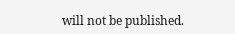will not be published.